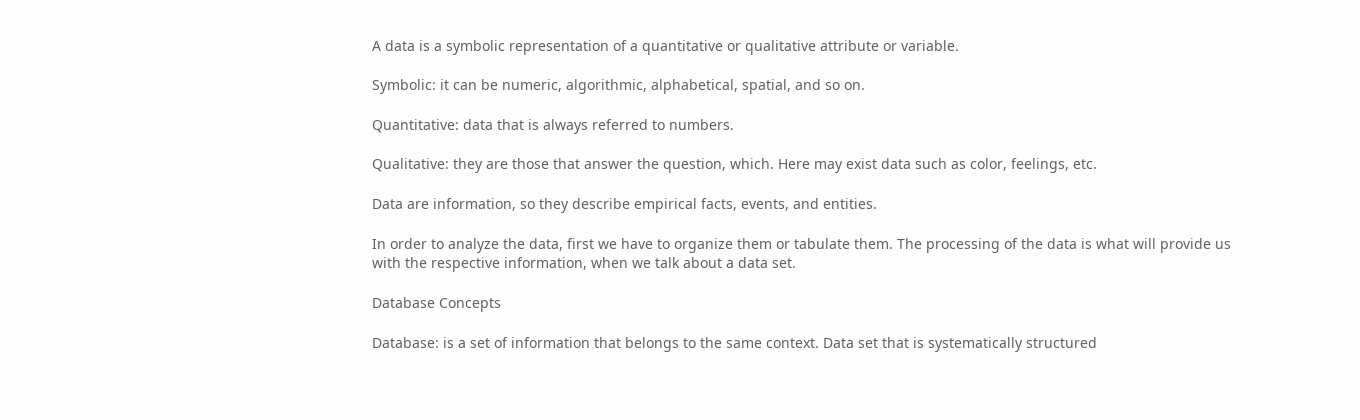A data is a symbolic representation of a quantitative or qualitative attribute or variable.

Symbolic: it can be numeric, algorithmic, alphabetical, spatial, and so on.

Quantitative: data that is always referred to numbers.

Qualitative: they are those that answer the question, which. Here may exist data such as color, feelings, etc.

Data are information, so they describe empirical facts, events, and entities.

In order to analyze the data, first we have to organize them or tabulate them. The processing of the data is what will provide us with the respective information, when we talk about a data set.

Database Concepts

Database: is a set of information that belongs to the same context. Data set that is systematically structured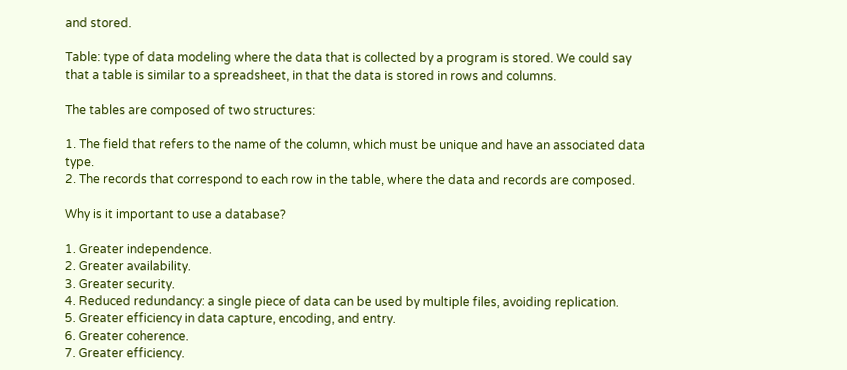and stored.

Table: type of data modeling where the data that is collected by a program is stored. We could say that a table is similar to a spreadsheet, in that the data is stored in rows and columns.

The tables are composed of two structures:

1. The field that refers to the name of the column, which must be unique and have an associated data type.
2. The records that correspond to each row in the table, where the data and records are composed.

Why is it important to use a database?

1. Greater independence.
2. Greater availability.
3. Greater security.
4. Reduced redundancy: a single piece of data can be used by multiple files, avoiding replication.
5. Greater efficiency in data capture, encoding, and entry.
6. Greater coherence.
7. Greater efficiency.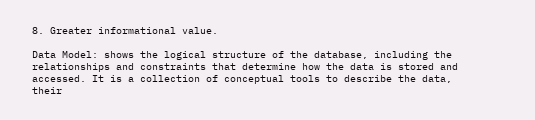8. Greater informational value.

Data Model: shows the logical structure of the database, including the relationships and constraints that determine how the data is stored and accessed. It is a collection of conceptual tools to describe the data, their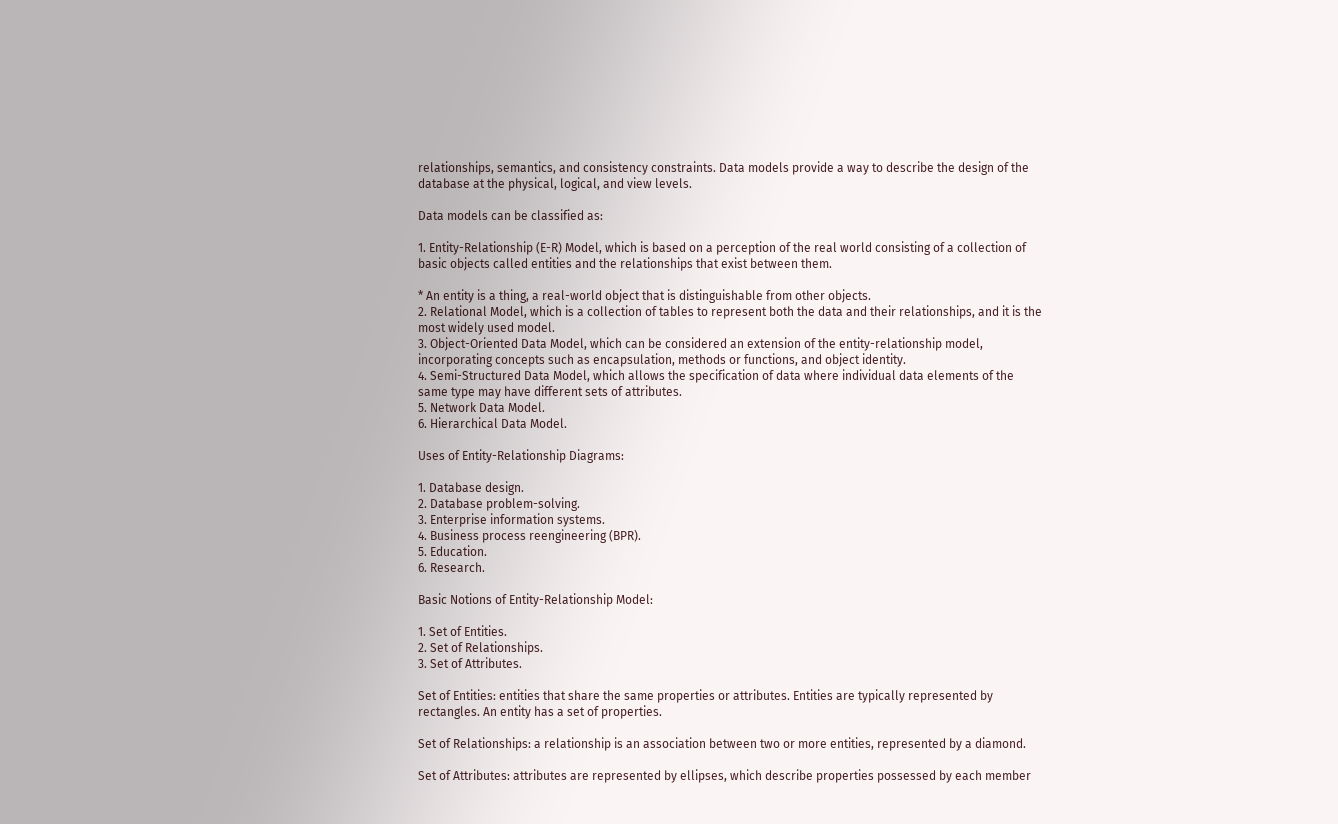relationships, semantics, and consistency constraints. Data models provide a way to describe the design of the database at the physical, logical, and view levels.

Data models can be classified as:

1. Entity-Relationship (E-R) Model, which is based on a perception of the real world consisting of a collection of basic objects called entities and the relationships that exist between them.

* An entity is a thing, a real-world object that is distinguishable from other objects.
2. Relational Model, which is a collection of tables to represent both the data and their relationships, and it is the most widely used model.
3. Object-Oriented Data Model, which can be considered an extension of the entity-relationship model, incorporating concepts such as encapsulation, methods or functions, and object identity.
4. Semi-Structured Data Model, which allows the specification of data where individual data elements of the same type may have different sets of attributes.
5. Network Data Model.
6. Hierarchical Data Model.

Uses of Entity-Relationship Diagrams:

1. Database design.
2. Database problem-solving.
3. Enterprise information systems.
4. Business process reengineering (BPR).
5. Education.
6. Research.

Basic Notions of Entity-Relationship Model:

1. Set of Entities.
2. Set of Relationships.
3. Set of Attributes.

Set of Entities: entities that share the same properties or attributes. Entities are typically represented by rectangles. An entity has a set of properties.

Set of Relationships: a relationship is an association between two or more entities, represented by a diamond.

Set of Attributes: attributes are represented by ellipses, which describe properties possessed by each member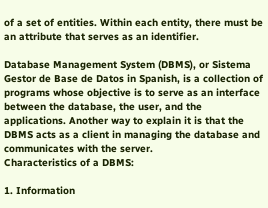of a set of entities. Within each entity, there must be an attribute that serves as an identifier.

Database Management System (DBMS), or Sistema Gestor de Base de Datos in Spanish, is a collection of programs whose objective is to serve as an interface between the database, the user, and the applications. Another way to explain it is that the DBMS acts as a client in managing the database and communicates with the server.
Characteristics of a DBMS:

1. Information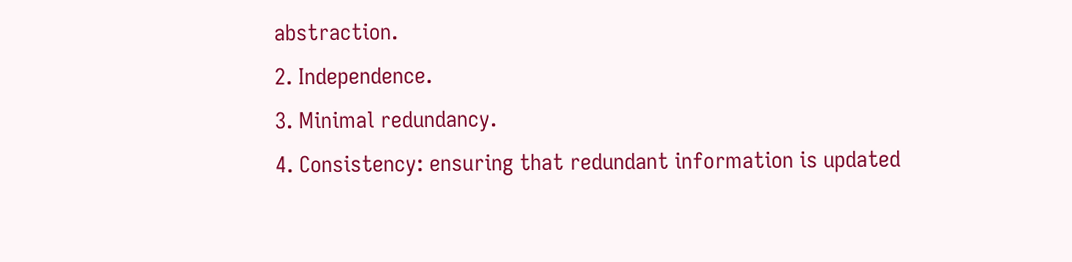abstraction.
2. Independence.
3. Minimal redundancy.
4. Consistency: ensuring that redundant information is updated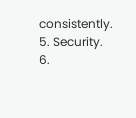consistently.
5. Security.
6.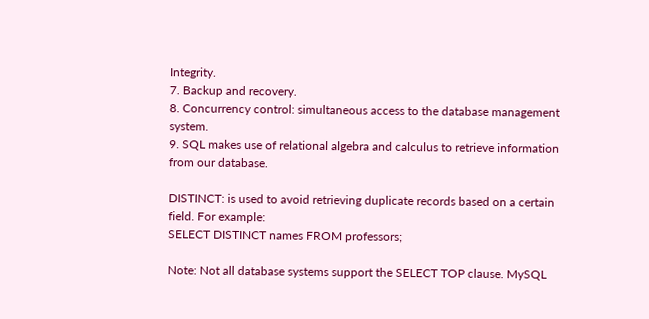Integrity.
7. Backup and recovery.
8. Concurrency control: simultaneous access to the database management system.
9. SQL makes use of relational algebra and calculus to retrieve information from our database.

DISTINCT: is used to avoid retrieving duplicate records based on a certain field. For example:
SELECT DISTINCT names FROM professors;

Note: Not all database systems support the SELECT TOP clause. MySQL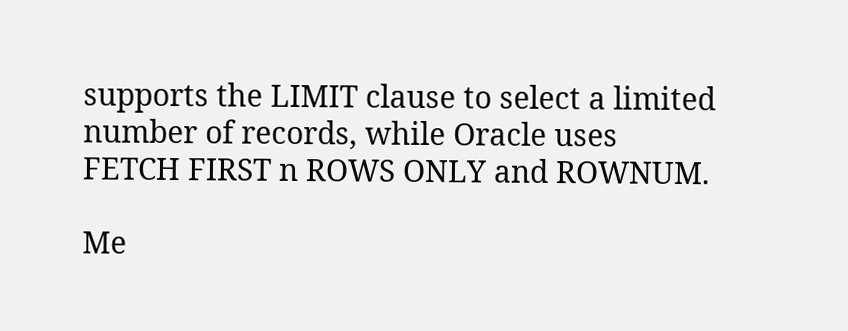supports the LIMIT clause to select a limited number of records, while Oracle uses FETCH FIRST n ROWS ONLY and ROWNUM.

Me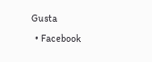Gusta
  • Facebook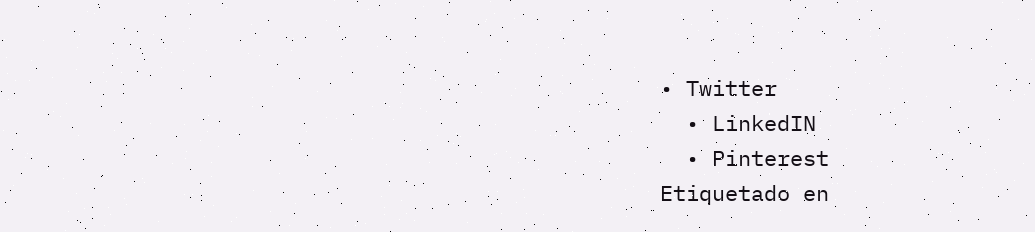• Twitter
  • LinkedIN
  • Pinterest
Etiquetado en